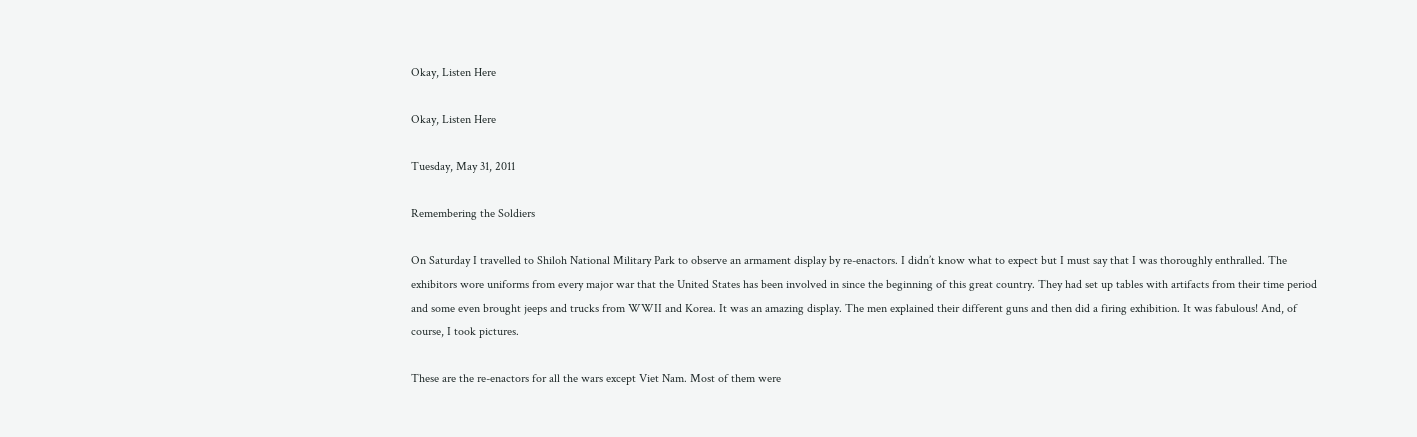Okay, Listen Here

Okay, Listen Here

Tuesday, May 31, 2011

Remembering the Soldiers

On Saturday I travelled to Shiloh National Military Park to observe an armament display by re-enactors. I didn’t know what to expect but I must say that I was thoroughly enthralled. The exhibitors wore uniforms from every major war that the United States has been involved in since the beginning of this great country. They had set up tables with artifacts from their time period and some even brought jeeps and trucks from WWII and Korea. It was an amazing display. The men explained their different guns and then did a firing exhibition. It was fabulous! And, of course, I took pictures.

These are the re-enactors for all the wars except Viet Nam. Most of them were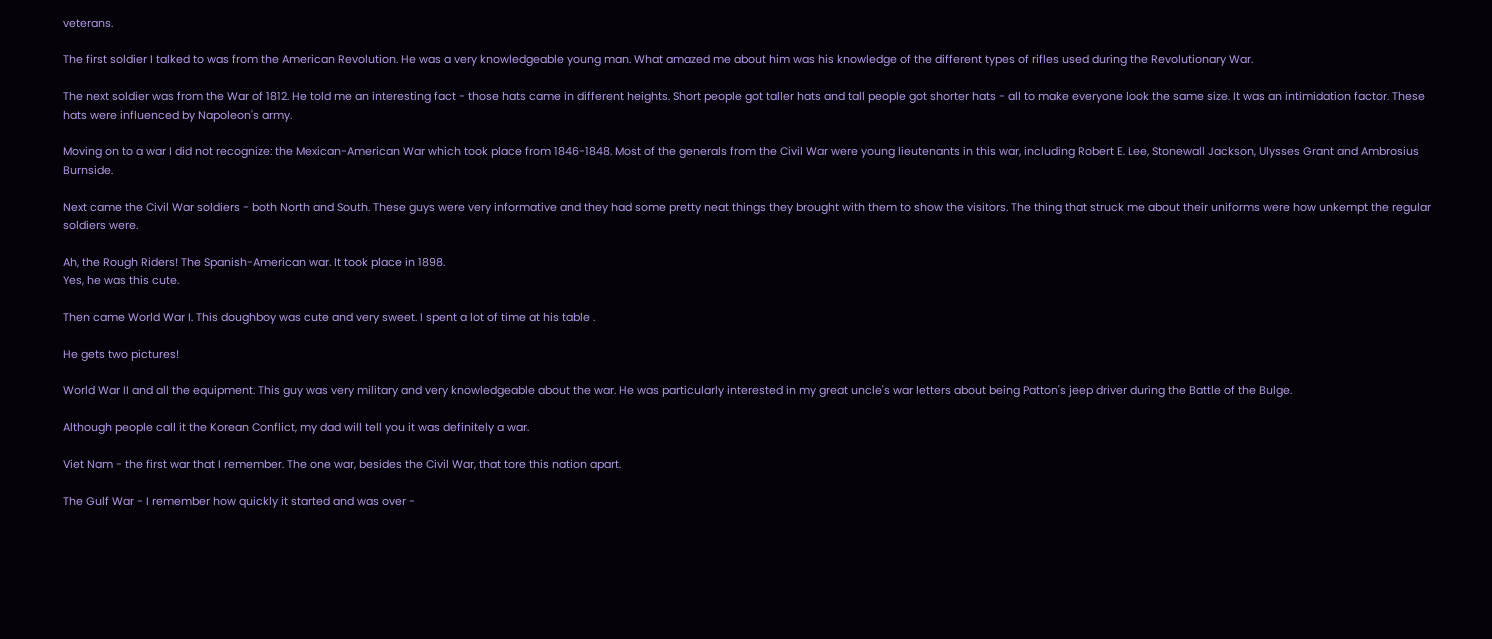veterans.

The first soldier I talked to was from the American Revolution. He was a very knowledgeable young man. What amazed me about him was his knowledge of the different types of rifles used during the Revolutionary War.

The next soldier was from the War of 1812. He told me an interesting fact - those hats came in different heights. Short people got taller hats and tall people got shorter hats - all to make everyone look the same size. It was an intimidation factor. These hats were influenced by Napoleon's army.

Moving on to a war I did not recognize: the Mexican-American War which took place from 1846-1848. Most of the generals from the Civil War were young lieutenants in this war, including Robert E. Lee, Stonewall Jackson, Ulysses Grant and Ambrosius Burnside.

Next came the Civil War soldiers - both North and South. These guys were very informative and they had some pretty neat things they brought with them to show the visitors. The thing that struck me about their uniforms were how unkempt the regular soldiers were.

Ah, the Rough Riders! The Spanish-American war. It took place in 1898.
Yes, he was this cute.

Then came World War I. This doughboy was cute and very sweet. I spent a lot of time at his table .

He gets two pictures!

World War II and all the equipment. This guy was very military and very knowledgeable about the war. He was particularly interested in my great uncle's war letters about being Patton's jeep driver during the Battle of the Bulge.

Although people call it the Korean Conflict, my dad will tell you it was definitely a war.

Viet Nam - the first war that I remember. The one war, besides the Civil War, that tore this nation apart.

The Gulf War - I remember how quickly it started and was over -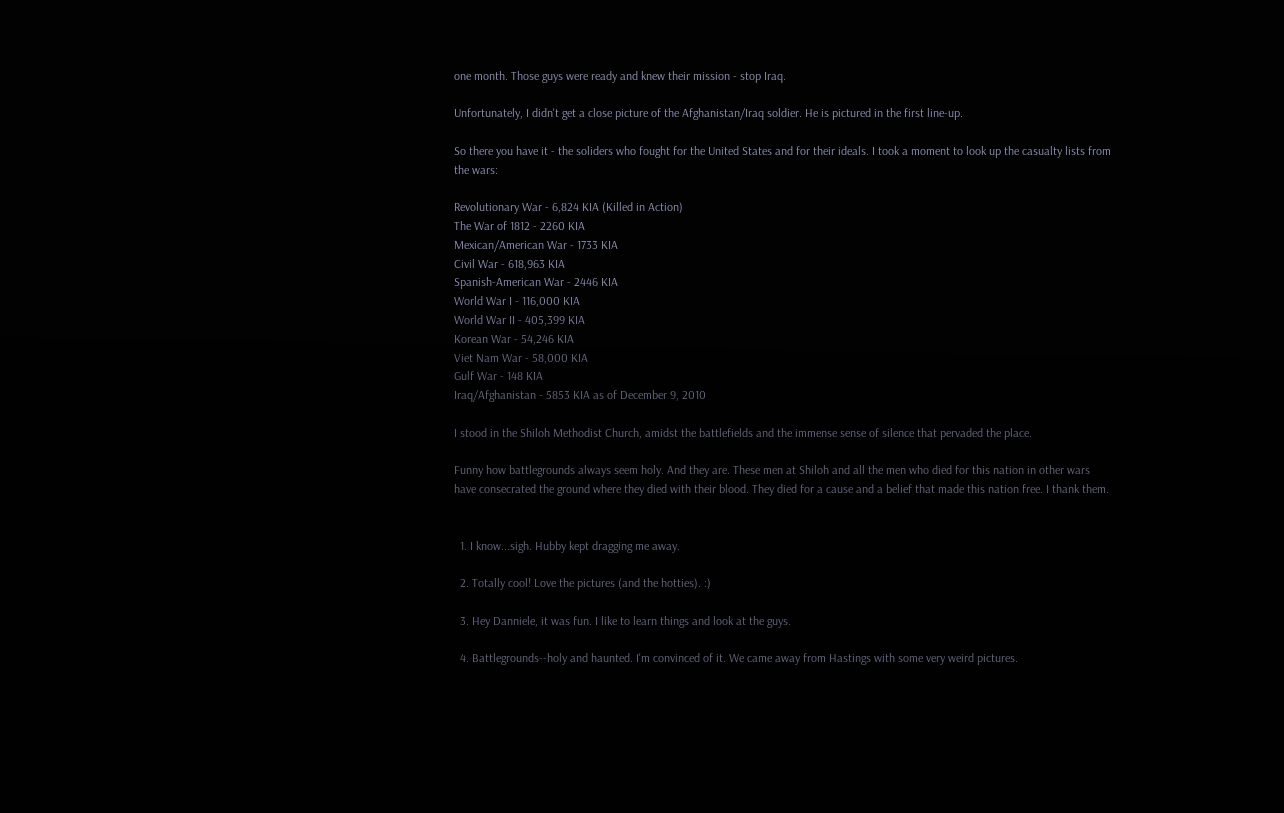one month. Those guys were ready and knew their mission - stop Iraq.

Unfortunately, I didn't get a close picture of the Afghanistan/Iraq soldier. He is pictured in the first line-up.

So there you have it - the soliders who fought for the United States and for their ideals. I took a moment to look up the casualty lists from the wars:

Revolutionary War - 6,824 KIA (Killed in Action)
The War of 1812 - 2260 KIA
Mexican/American War - 1733 KIA
Civil War - 618,963 KIA
Spanish-American War - 2446 KIA
World War I - 116,000 KIA
World War II - 405,399 KIA
Korean War - 54,246 KIA
Viet Nam War - 58,000 KIA
Gulf War - 148 KIA
Iraq/Afghanistan - 5853 KIA as of December 9, 2010

I stood in the Shiloh Methodist Church, amidst the battlefields and the immense sense of silence that pervaded the place.

Funny how battlegrounds always seem holy. And they are. These men at Shiloh and all the men who died for this nation in other wars have consecrated the ground where they died with their blood. They died for a cause and a belief that made this nation free. I thank them.


  1. I know...sigh. Hubby kept dragging me away.

  2. Totally cool! Love the pictures (and the hotties). :)

  3. Hey Danniele, it was fun. I like to learn things and look at the guys.

  4. Battlegrounds--holy and haunted. I'm convinced of it. We came away from Hastings with some very weird pictures.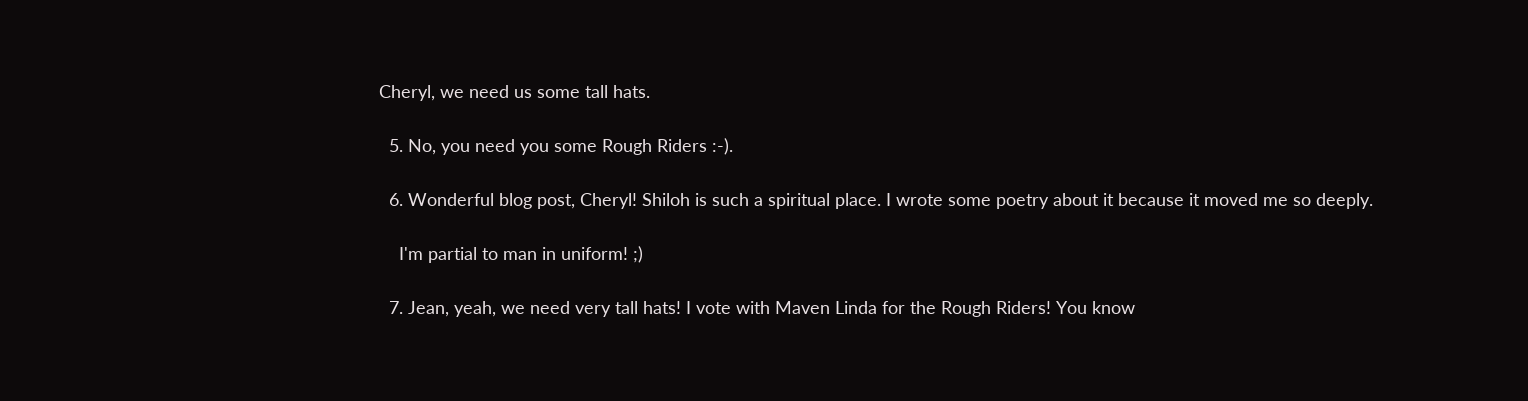Cheryl, we need us some tall hats.

  5. No, you need you some Rough Riders :-).

  6. Wonderful blog post, Cheryl! Shiloh is such a spiritual place. I wrote some poetry about it because it moved me so deeply.

    I'm partial to man in uniform! ;)

  7. Jean, yeah, we need very tall hats! I vote with Maven Linda for the Rough Riders! You know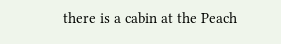there is a cabin at the Peach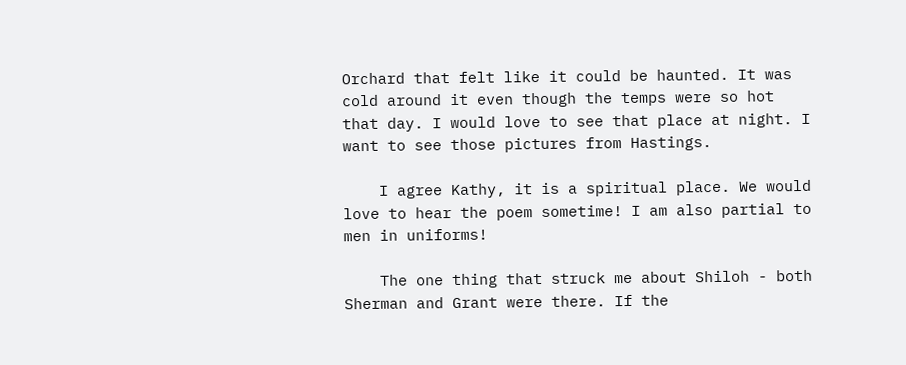Orchard that felt like it could be haunted. It was cold around it even though the temps were so hot that day. I would love to see that place at night. I want to see those pictures from Hastings.

    I agree Kathy, it is a spiritual place. We would love to hear the poem sometime! I am also partial to men in uniforms!

    The one thing that struck me about Shiloh - both Sherman and Grant were there. If the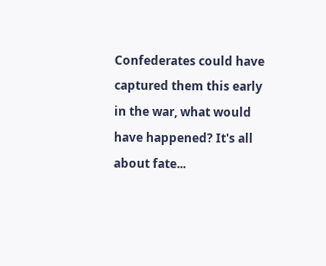Confederates could have captured them this early in the war, what would have happened? It's all about fate...